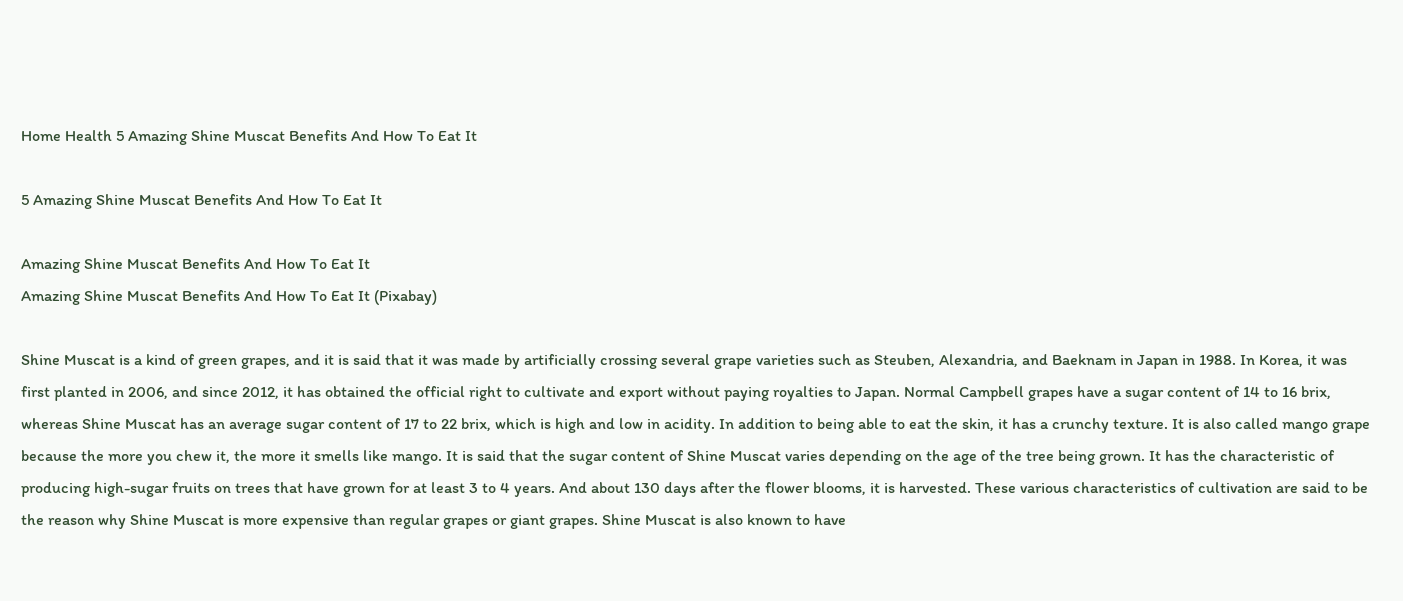Home Health 5 Amazing Shine Muscat Benefits And How To Eat It

5 Amazing Shine Muscat Benefits And How To Eat It

Amazing Shine Muscat Benefits And How To Eat It
Amazing Shine Muscat Benefits And How To Eat It (Pixabay)

Shine Muscat is a kind of green grapes, and it is said that it was made by artificially crossing several grape varieties such as Steuben, Alexandria, and Baeknam in Japan in 1988. In Korea, it was first planted in 2006, and since 2012, it has obtained the official right to cultivate and export without paying royalties to Japan. Normal Campbell grapes have a sugar content of 14 to 16 brix, whereas Shine Muscat has an average sugar content of 17 to 22 brix, which is high and low in acidity. In addition to being able to eat the skin, it has a crunchy texture. It is also called mango grape because the more you chew it, the more it smells like mango. It is said that the sugar content of Shine Muscat varies depending on the age of the tree being grown. It has the characteristic of producing high-sugar fruits on trees that have grown for at least 3 to 4 years. And about 130 days after the flower blooms, it is harvested. These various characteristics of cultivation are said to be the reason why Shine Muscat is more expensive than regular grapes or giant grapes. Shine Muscat is also known to have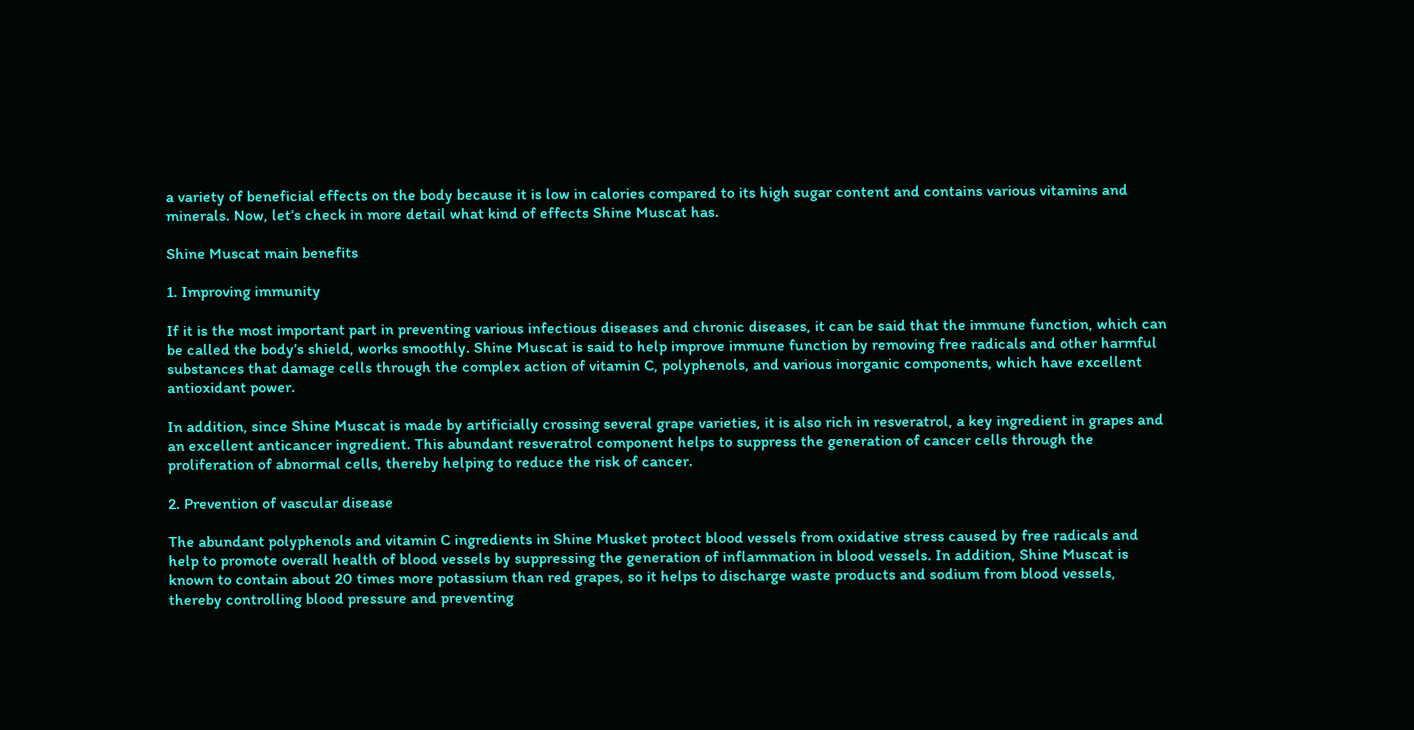a variety of beneficial effects on the body because it is low in calories compared to its high sugar content and contains various vitamins and minerals. Now, let’s check in more detail what kind of effects Shine Muscat has.

Shine Muscat main benefits

1. Improving immunity

If it is the most important part in preventing various infectious diseases and chronic diseases, it can be said that the immune function, which can be called the body’s shield, works smoothly. Shine Muscat is said to help improve immune function by removing free radicals and other harmful substances that damage cells through the complex action of vitamin C, polyphenols, and various inorganic components, which have excellent antioxidant power.

In addition, since Shine Muscat is made by artificially crossing several grape varieties, it is also rich in resveratrol, a key ingredient in grapes and an excellent anticancer ingredient. This abundant resveratrol component helps to suppress the generation of cancer cells through the proliferation of abnormal cells, thereby helping to reduce the risk of cancer.

2. Prevention of vascular disease

The abundant polyphenols and vitamin C ingredients in Shine Musket protect blood vessels from oxidative stress caused by free radicals and help to promote overall health of blood vessels by suppressing the generation of inflammation in blood vessels. In addition, Shine Muscat is known to contain about 20 times more potassium than red grapes, so it helps to discharge waste products and sodium from blood vessels, thereby controlling blood pressure and preventing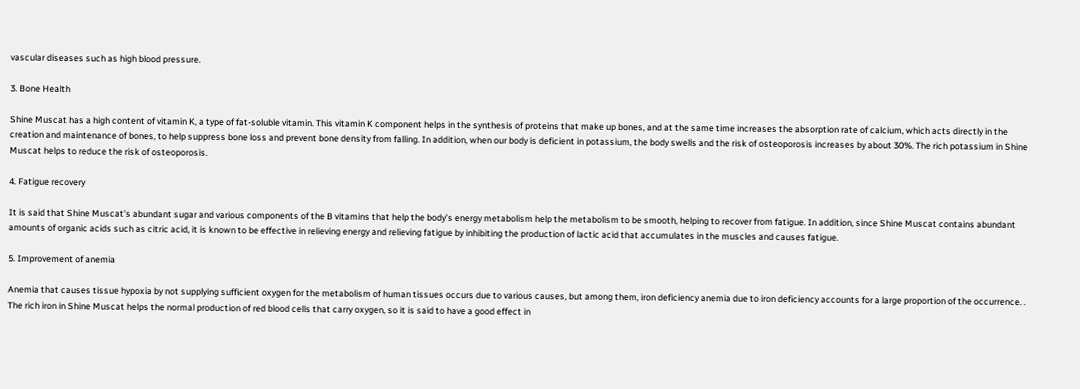vascular diseases such as high blood pressure.

3. Bone Health

Shine Muscat has a high content of vitamin K, a type of fat-soluble vitamin. This vitamin K component helps in the synthesis of proteins that make up bones, and at the same time increases the absorption rate of calcium, which acts directly in the creation and maintenance of bones, to help suppress bone loss and prevent bone density from falling. In addition, when our body is deficient in potassium, the body swells and the risk of osteoporosis increases by about 30%. The rich potassium in Shine Muscat helps to reduce the risk of osteoporosis.

4. Fatigue recovery

It is said that Shine Muscat’s abundant sugar and various components of the B vitamins that help the body’s energy metabolism help the metabolism to be smooth, helping to recover from fatigue. In addition, since Shine Muscat contains abundant amounts of organic acids such as citric acid, it is known to be effective in relieving energy and relieving fatigue by inhibiting the production of lactic acid that accumulates in the muscles and causes fatigue.

5. Improvement of anemia

Anemia that causes tissue hypoxia by not supplying sufficient oxygen for the metabolism of human tissues occurs due to various causes, but among them, iron deficiency anemia due to iron deficiency accounts for a large proportion of the occurrence. . The rich iron in Shine Muscat helps the normal production of red blood cells that carry oxygen, so it is said to have a good effect in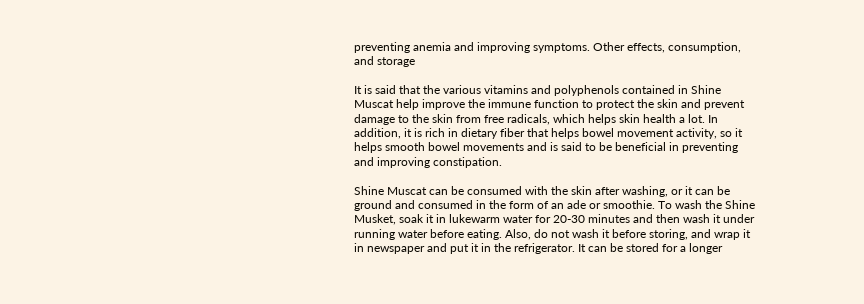preventing anemia and improving symptoms. Other effects, consumption, and storage

It is said that the various vitamins and polyphenols contained in Shine Muscat help improve the immune function to protect the skin and prevent damage to the skin from free radicals, which helps skin health a lot. In addition, it is rich in dietary fiber that helps bowel movement activity, so it helps smooth bowel movements and is said to be beneficial in preventing and improving constipation.

Shine Muscat can be consumed with the skin after washing, or it can be ground and consumed in the form of an ade or smoothie. To wash the Shine Musket, soak it in lukewarm water for 20-30 minutes and then wash it under running water before eating. Also, do not wash it before storing, and wrap it in newspaper and put it in the refrigerator. It can be stored for a longer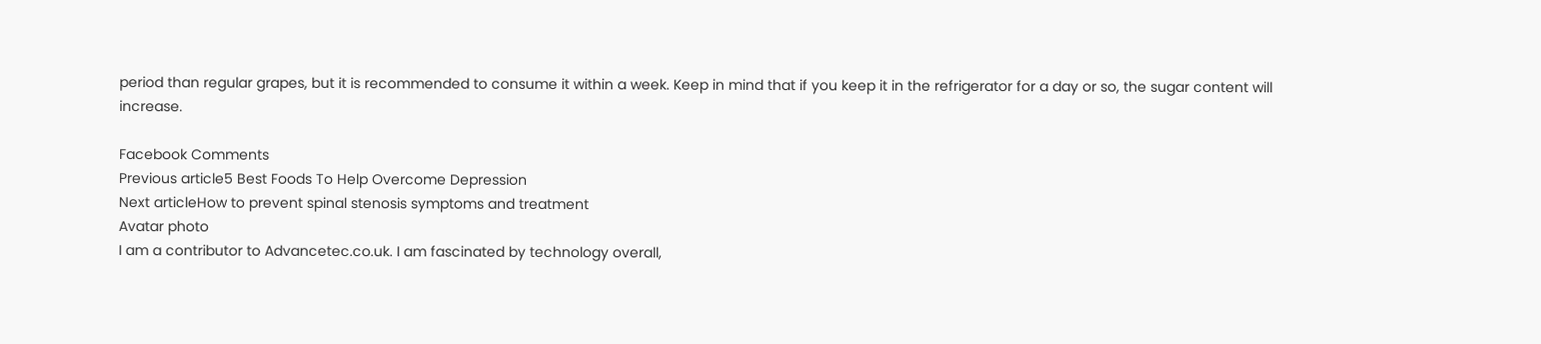period than regular grapes, but it is recommended to consume it within a week. Keep in mind that if you keep it in the refrigerator for a day or so, the sugar content will increase.

Facebook Comments
Previous article5 Best Foods To Help Overcome Depression
Next articleHow to prevent spinal stenosis symptoms and treatment
Avatar photo
I am a contributor to Advancetec.co.uk. I am fascinated by technology overall,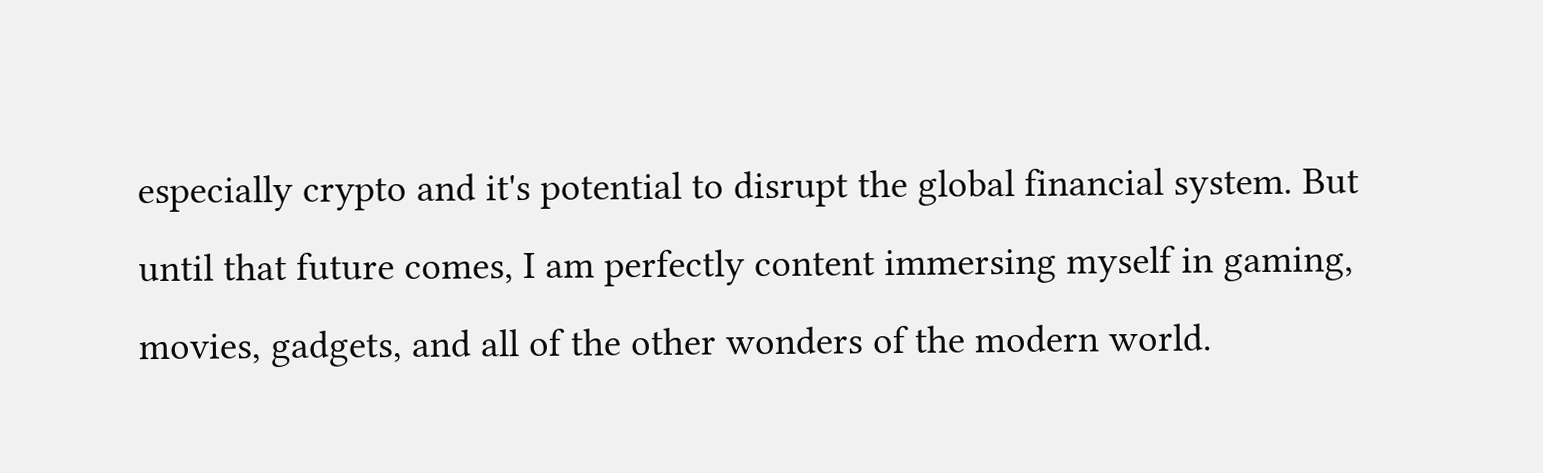especially crypto and it's potential to disrupt the global financial system. But until that future comes, I am perfectly content immersing myself in gaming, movies, gadgets, and all of the other wonders of the modern world.